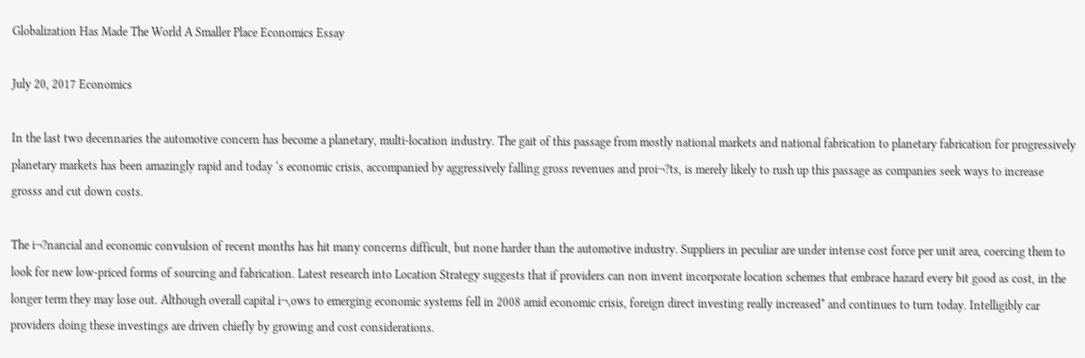Globalization Has Made The World A Smaller Place Economics Essay

July 20, 2017 Economics

In the last two decennaries the automotive concern has become a planetary, multi-location industry. The gait of this passage from mostly national markets and national fabrication to planetary fabrication for progressively planetary markets has been amazingly rapid and today ‘s economic crisis, accompanied by aggressively falling gross revenues and proi¬?ts, is merely likely to rush up this passage as companies seek ways to increase grosss and cut down costs.

The i¬?nancial and economic convulsion of recent months has hit many concerns difficult, but none harder than the automotive industry. Suppliers in peculiar are under intense cost force per unit area, coercing them to look for new low-priced forms of sourcing and fabrication. Latest research into Location Strategy suggests that if providers can non invent incorporate location schemes that embrace hazard every bit good as cost, in the longer term they may lose out. Although overall capital i¬‚ows to emerging economic systems fell in 2008 amid economic crisis, foreign direct investing really increased* and continues to turn today. Intelligibly car providers doing these investings are driven chiefly by growing and cost considerations.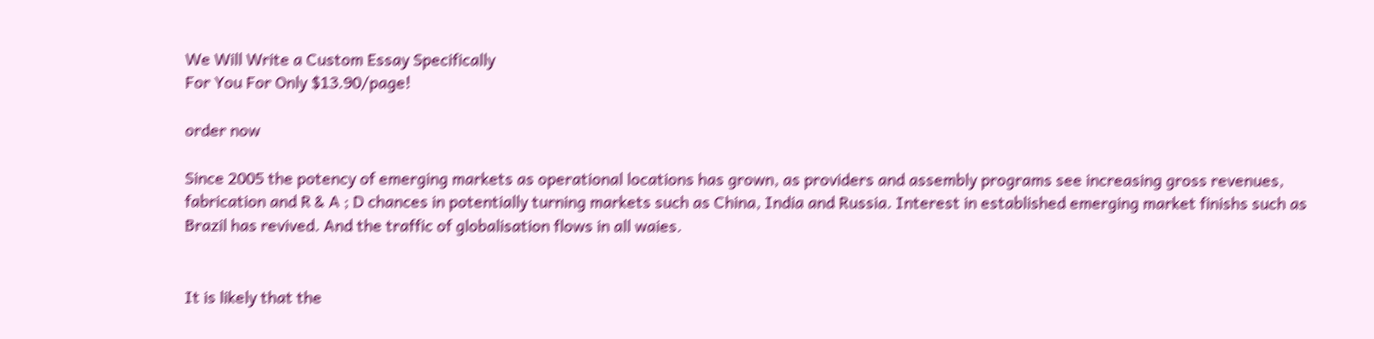We Will Write a Custom Essay Specifically
For You For Only $13.90/page!

order now

Since 2005 the potency of emerging markets as operational locations has grown, as providers and assembly programs see increasing gross revenues, fabrication and R & A ; D chances in potentially turning markets such as China, India and Russia. Interest in established emerging market finishs such as Brazil has revived. And the traffic of globalisation flows in all waies.


It is likely that the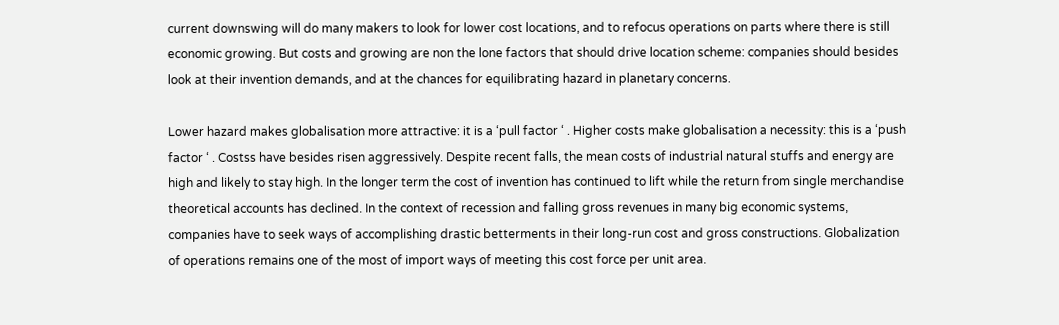current downswing will do many makers to look for lower cost locations, and to refocus operations on parts where there is still economic growing. But costs and growing are non the lone factors that should drive location scheme: companies should besides look at their invention demands, and at the chances for equilibrating hazard in planetary concerns.

Lower hazard makes globalisation more attractive: it is a ‘pull factor ‘ . Higher costs make globalisation a necessity: this is a ‘push factor ‘ . Costss have besides risen aggressively. Despite recent falls, the mean costs of industrial natural stuffs and energy are high and likely to stay high. In the longer term the cost of invention has continued to lift while the return from single merchandise theoretical accounts has declined. In the context of recession and falling gross revenues in many big economic systems, companies have to seek ways of accomplishing drastic betterments in their long-run cost and gross constructions. Globalization of operations remains one of the most of import ways of meeting this cost force per unit area.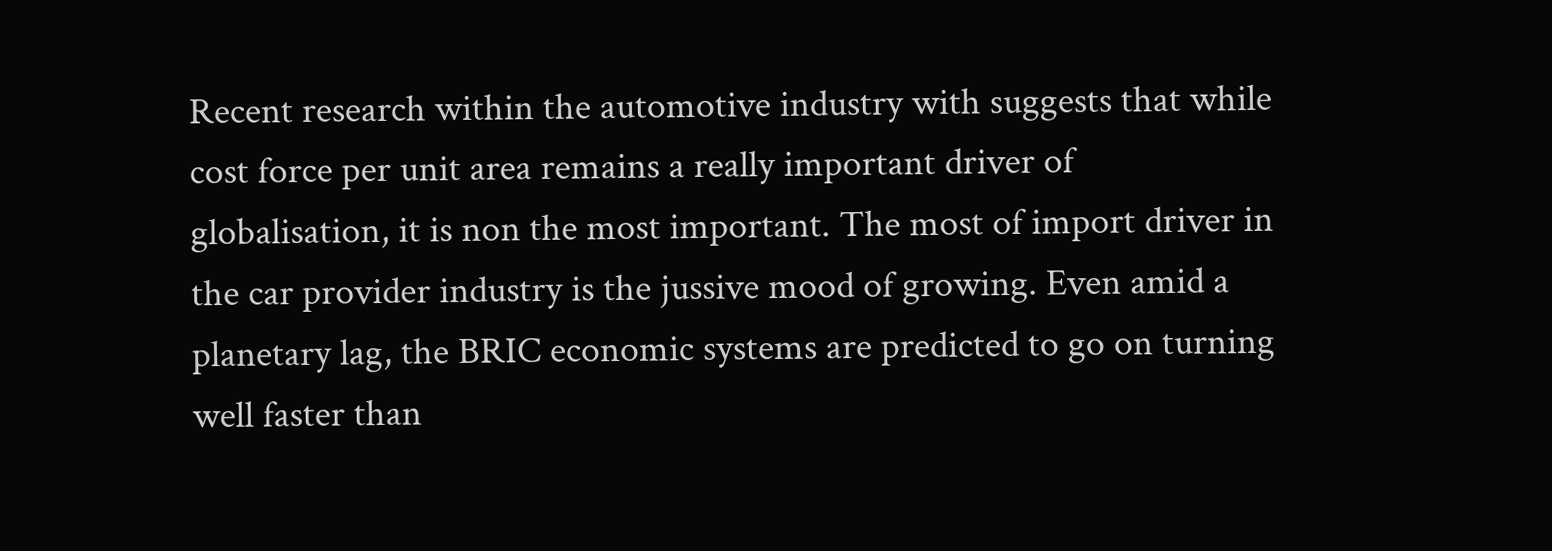Recent research within the automotive industry with suggests that while cost force per unit area remains a really important driver of globalisation, it is non the most important. The most of import driver in the car provider industry is the jussive mood of growing. Even amid a planetary lag, the BRIC economic systems are predicted to go on turning well faster than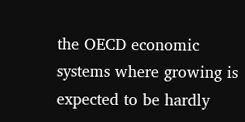the OECD economic systems where growing is expected to be hardly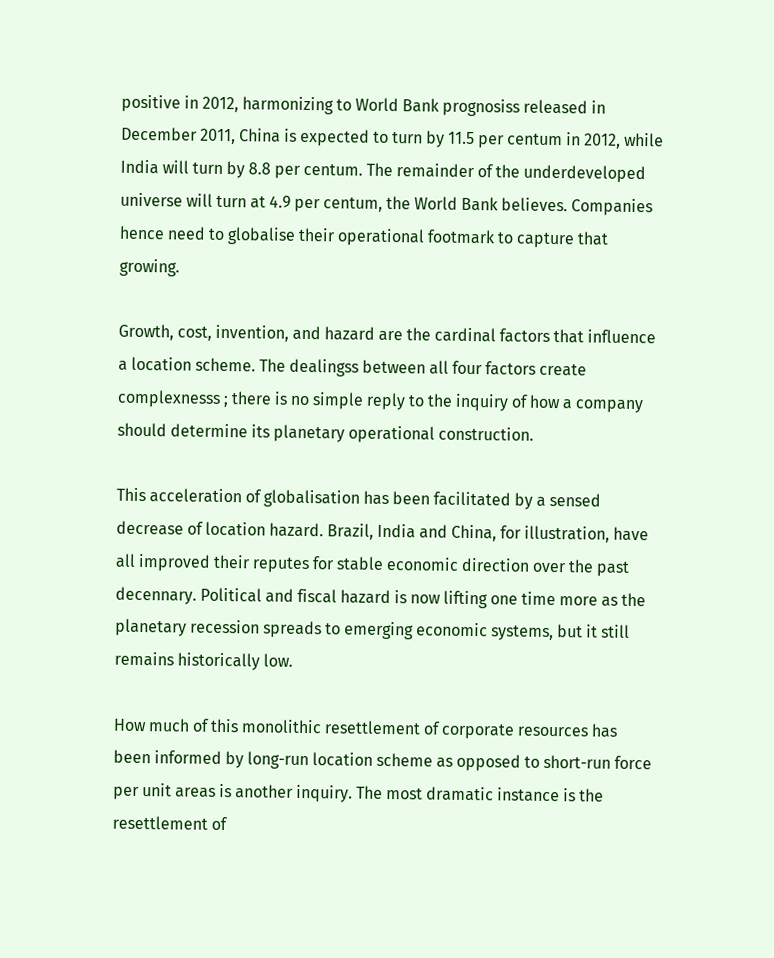positive in 2012, harmonizing to World Bank prognosiss released in December 2011, China is expected to turn by 11.5 per centum in 2012, while India will turn by 8.8 per centum. The remainder of the underdeveloped universe will turn at 4.9 per centum, the World Bank believes. Companies hence need to globalise their operational footmark to capture that growing.

Growth, cost, invention, and hazard are the cardinal factors that influence a location scheme. The dealingss between all four factors create complexnesss ; there is no simple reply to the inquiry of how a company should determine its planetary operational construction.

This acceleration of globalisation has been facilitated by a sensed decrease of location hazard. Brazil, India and China, for illustration, have all improved their reputes for stable economic direction over the past decennary. Political and fiscal hazard is now lifting one time more as the planetary recession spreads to emerging economic systems, but it still remains historically low.

How much of this monolithic resettlement of corporate resources has been informed by long-run location scheme as opposed to short-run force per unit areas is another inquiry. The most dramatic instance is the resettlement of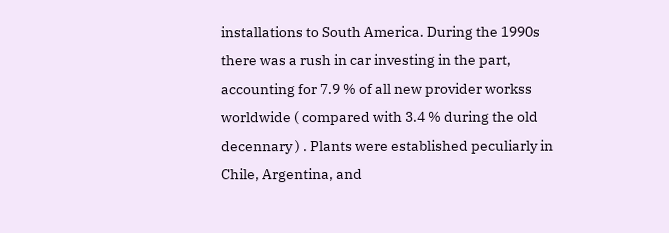installations to South America. During the 1990s there was a rush in car investing in the part, accounting for 7.9 % of all new provider workss worldwide ( compared with 3.4 % during the old decennary ) . Plants were established peculiarly in Chile, Argentina, and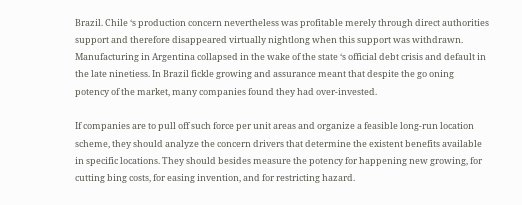Brazil. Chile ‘s production concern nevertheless was profitable merely through direct authorities support and therefore disappeared virtually nightlong when this support was withdrawn. Manufacturing in Argentina collapsed in the wake of the state ‘s official debt crisis and default in the late ninetiess. In Brazil fickle growing and assurance meant that despite the go oning potency of the market, many companies found they had over-invested.

If companies are to pull off such force per unit areas and organize a feasible long-run location scheme, they should analyze the concern drivers that determine the existent benefits available in specific locations. They should besides measure the potency for happening new growing, for cutting bing costs, for easing invention, and for restricting hazard.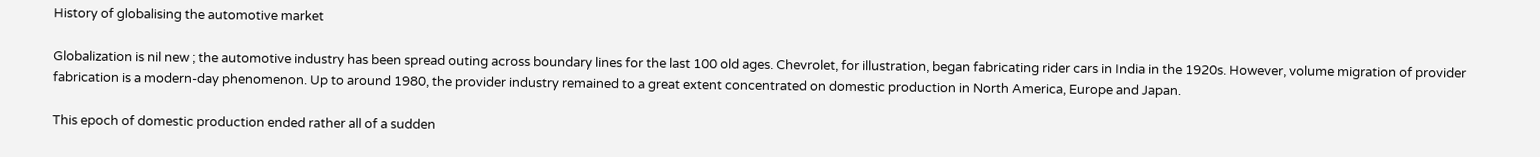History of globalising the automotive market

Globalization is nil new ; the automotive industry has been spread outing across boundary lines for the last 100 old ages. Chevrolet, for illustration, began fabricating rider cars in India in the 1920s. However, volume migration of provider fabrication is a modern-day phenomenon. Up to around 1980, the provider industry remained to a great extent concentrated on domestic production in North America, Europe and Japan.

This epoch of domestic production ended rather all of a sudden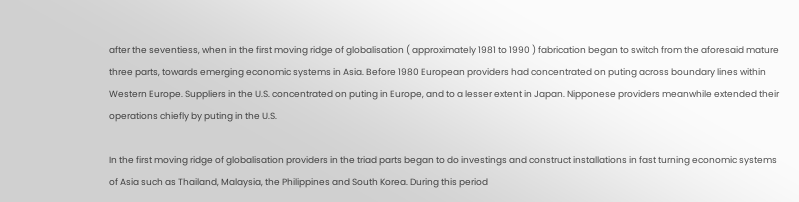after the seventiess, when in the first moving ridge of globalisation ( approximately 1981 to 1990 ) fabrication began to switch from the aforesaid mature three parts, towards emerging economic systems in Asia. Before 1980 European providers had concentrated on puting across boundary lines within Western Europe. Suppliers in the U.S. concentrated on puting in Europe, and to a lesser extent in Japan. Nipponese providers meanwhile extended their operations chiefly by puting in the U.S.

In the first moving ridge of globalisation providers in the triad parts began to do investings and construct installations in fast turning economic systems of Asia such as Thailand, Malaysia, the Philippines and South Korea. During this period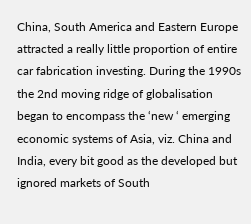China, South America and Eastern Europe attracted a really little proportion of entire car fabrication investing. During the 1990s the 2nd moving ridge of globalisation began to encompass the ‘new ‘ emerging economic systems of Asia, viz. China and India, every bit good as the developed but ignored markets of South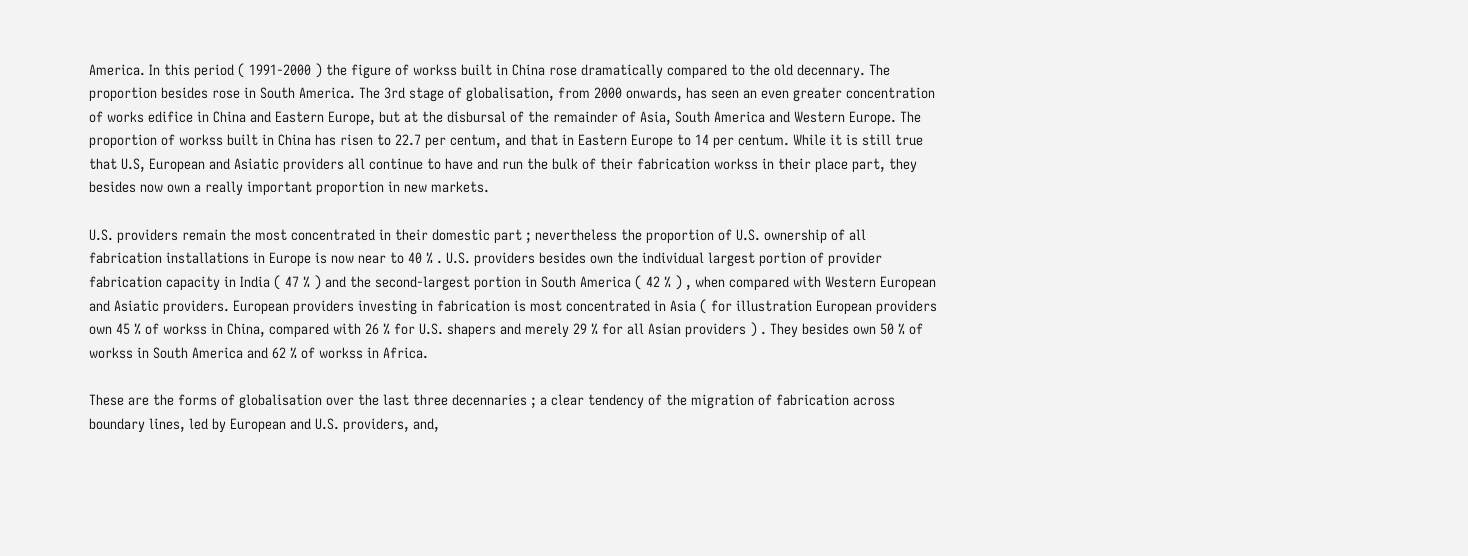America. In this period ( 1991-2000 ) the figure of workss built in China rose dramatically compared to the old decennary. The proportion besides rose in South America. The 3rd stage of globalisation, from 2000 onwards, has seen an even greater concentration of works edifice in China and Eastern Europe, but at the disbursal of the remainder of Asia, South America and Western Europe. The proportion of workss built in China has risen to 22.7 per centum, and that in Eastern Europe to 14 per centum. While it is still true that U.S, European and Asiatic providers all continue to have and run the bulk of their fabrication workss in their place part, they besides now own a really important proportion in new markets.

U.S. providers remain the most concentrated in their domestic part ; nevertheless the proportion of U.S. ownership of all fabrication installations in Europe is now near to 40 % . U.S. providers besides own the individual largest portion of provider fabrication capacity in India ( 47 % ) and the second-largest portion in South America ( 42 % ) , when compared with Western European and Asiatic providers. European providers investing in fabrication is most concentrated in Asia ( for illustration European providers own 45 % of workss in China, compared with 26 % for U.S. shapers and merely 29 % for all Asian providers ) . They besides own 50 % of workss in South America and 62 % of workss in Africa.

These are the forms of globalisation over the last three decennaries ; a clear tendency of the migration of fabrication across boundary lines, led by European and U.S. providers, and,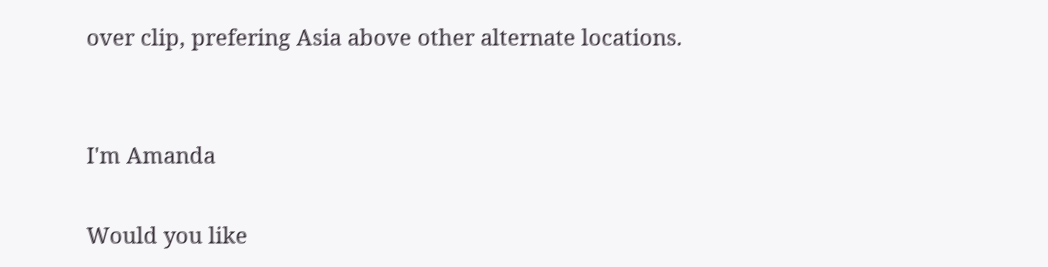over clip, prefering Asia above other alternate locations.


I'm Amanda

Would you like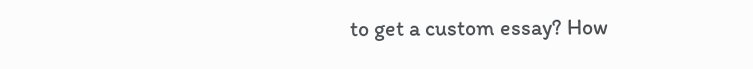to get a custom essay? How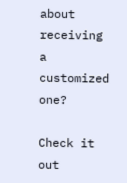about receiving a customized one?

Check it out